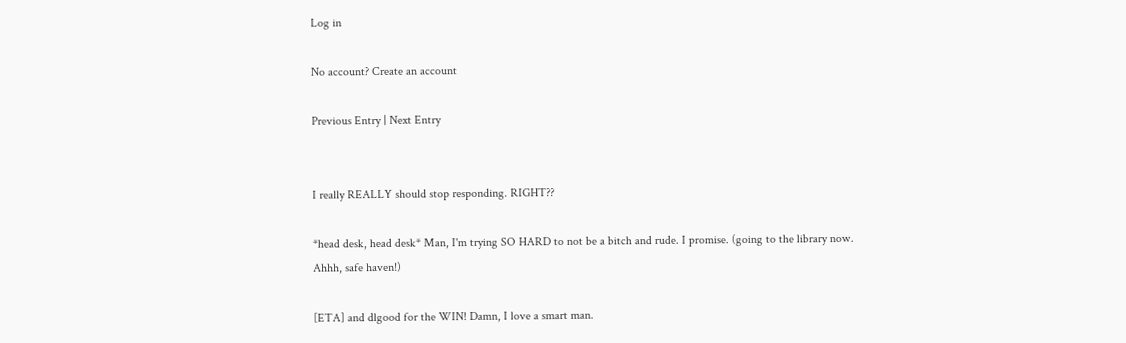Log in

No account? Create an account

Previous Entry | Next Entry


I really REALLY should stop responding. RIGHT??

*head desk, head desk* Man, I'm trying SO HARD to not be a bitch and rude. I promise. (going to the library now. Ahhh, safe haven!)

[ETA] and dlgood for the WIN! Damn, I love a smart man.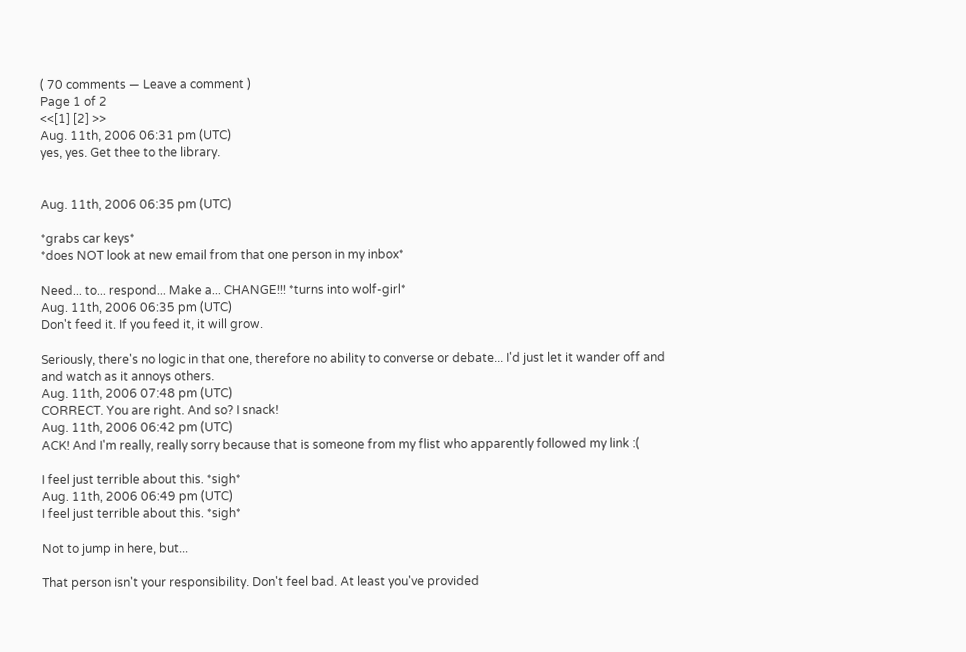( 70 comments — Leave a comment )
Page 1 of 2
<<[1] [2] >>
Aug. 11th, 2006 06:31 pm (UTC)
yes, yes. Get thee to the library.


Aug. 11th, 2006 06:35 pm (UTC)

*grabs car keys*
*does NOT look at new email from that one person in my inbox*

Need... to... respond... Make a... CHANGE!!! *turns into wolf-girl*
Aug. 11th, 2006 06:35 pm (UTC)
Don't feed it. If you feed it, it will grow.

Seriously, there's no logic in that one, therefore no ability to converse or debate... I'd just let it wander off and and watch as it annoys others.
Aug. 11th, 2006 07:48 pm (UTC)
CORRECT. You are right. And so? I snack!
Aug. 11th, 2006 06:42 pm (UTC)
ACK! And I'm really, really sorry because that is someone from my flist who apparently followed my link :(

I feel just terrible about this. *sigh*
Aug. 11th, 2006 06:49 pm (UTC)
I feel just terrible about this. *sigh*

Not to jump in here, but...

That person isn't your responsibility. Don't feel bad. At least you've provided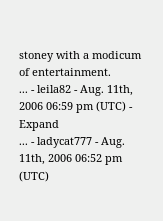stoney with a modicum of entertainment.
... - leila82 - Aug. 11th, 2006 06:59 pm (UTC) - Expand
... - ladycat777 - Aug. 11th, 2006 06:52 pm (UTC)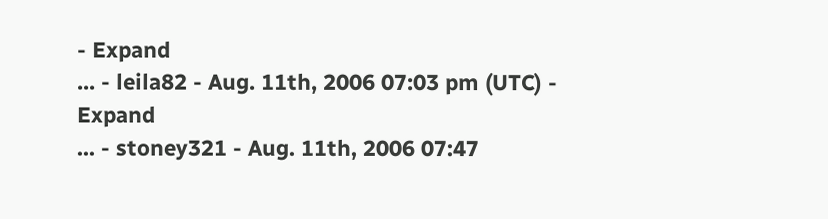- Expand
... - leila82 - Aug. 11th, 2006 07:03 pm (UTC) - Expand
... - stoney321 - Aug. 11th, 2006 07:47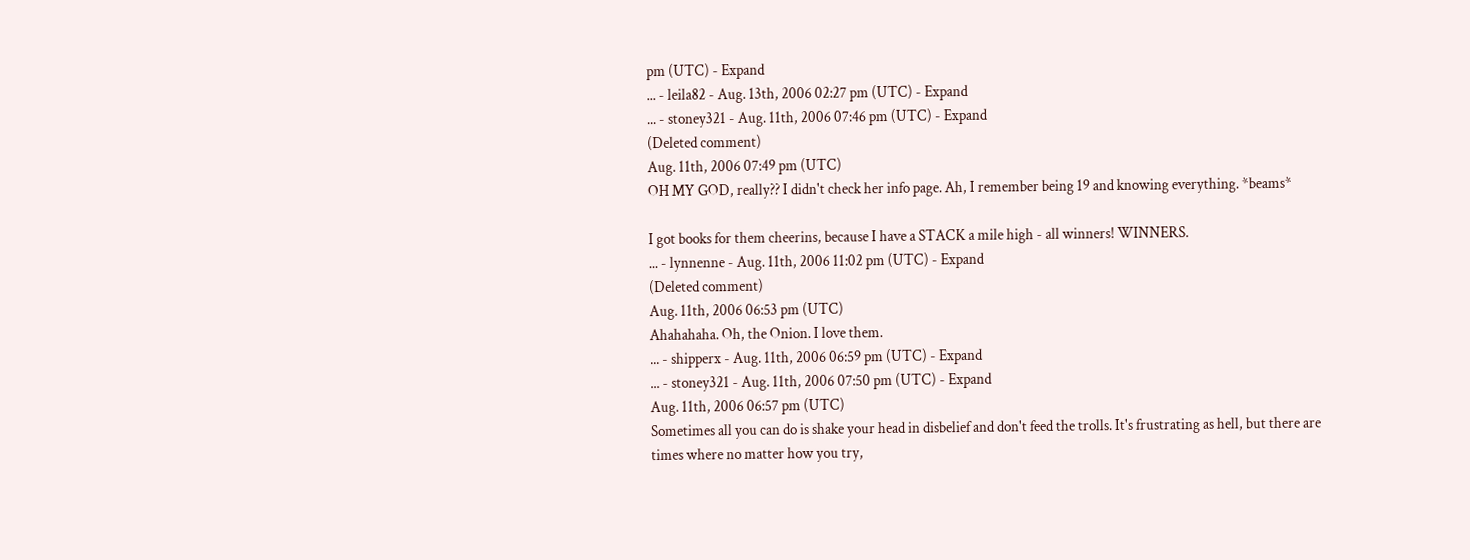pm (UTC) - Expand
... - leila82 - Aug. 13th, 2006 02:27 pm (UTC) - Expand
... - stoney321 - Aug. 11th, 2006 07:46 pm (UTC) - Expand
(Deleted comment)
Aug. 11th, 2006 07:49 pm (UTC)
OH MY GOD, really?? I didn't check her info page. Ah, I remember being 19 and knowing everything. *beams*

I got books for them cheerins, because I have a STACK a mile high - all winners! WINNERS.
... - lynnenne - Aug. 11th, 2006 11:02 pm (UTC) - Expand
(Deleted comment)
Aug. 11th, 2006 06:53 pm (UTC)
Ahahahaha. Oh, the Onion. I love them.
... - shipperx - Aug. 11th, 2006 06:59 pm (UTC) - Expand
... - stoney321 - Aug. 11th, 2006 07:50 pm (UTC) - Expand
Aug. 11th, 2006 06:57 pm (UTC)
Sometimes all you can do is shake your head in disbelief and don't feed the trolls. It's frustrating as hell, but there are times where no matter how you try,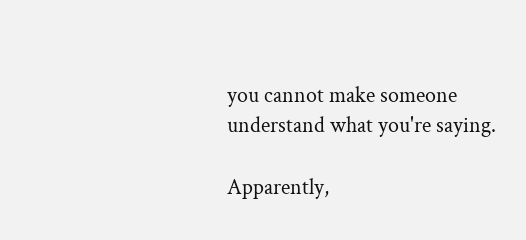you cannot make someone understand what you're saying.

Apparently,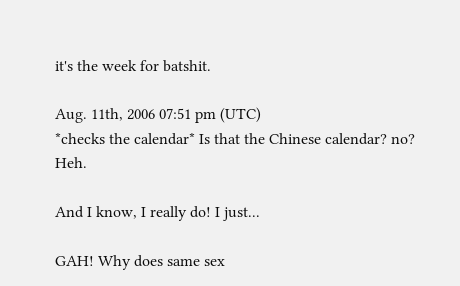it's the week for batshit.

Aug. 11th, 2006 07:51 pm (UTC)
*checks the calendar* Is that the Chinese calendar? no? Heh.

And I know, I really do! I just...

GAH! Why does same sex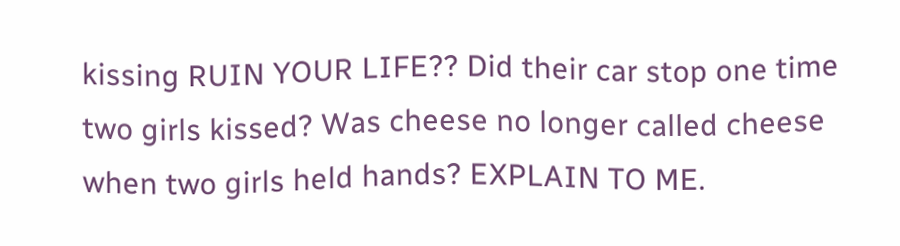kissing RUIN YOUR LIFE?? Did their car stop one time two girls kissed? Was cheese no longer called cheese when two girls held hands? EXPLAIN TO ME.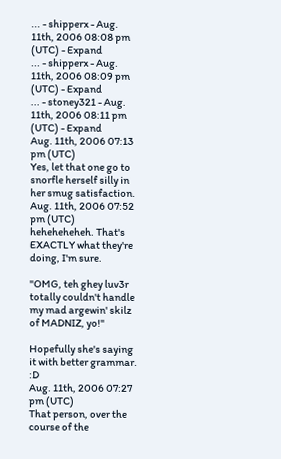... - shipperx - Aug. 11th, 2006 08:08 pm (UTC) - Expand
... - shipperx - Aug. 11th, 2006 08:09 pm (UTC) - Expand
... - stoney321 - Aug. 11th, 2006 08:11 pm (UTC) - Expand
Aug. 11th, 2006 07:13 pm (UTC)
Yes, let that one go to snorfle herself silly in her smug satisfaction.
Aug. 11th, 2006 07:52 pm (UTC)
heheheheheh. That's EXACTLY what they're doing, I'm sure.

"OMG, teh ghey luv3r totally couldn't handle my mad argewin' skilz of MADNIZ, yo!"

Hopefully she's saying it with better grammar. :D
Aug. 11th, 2006 07:27 pm (UTC)
That person, over the course of the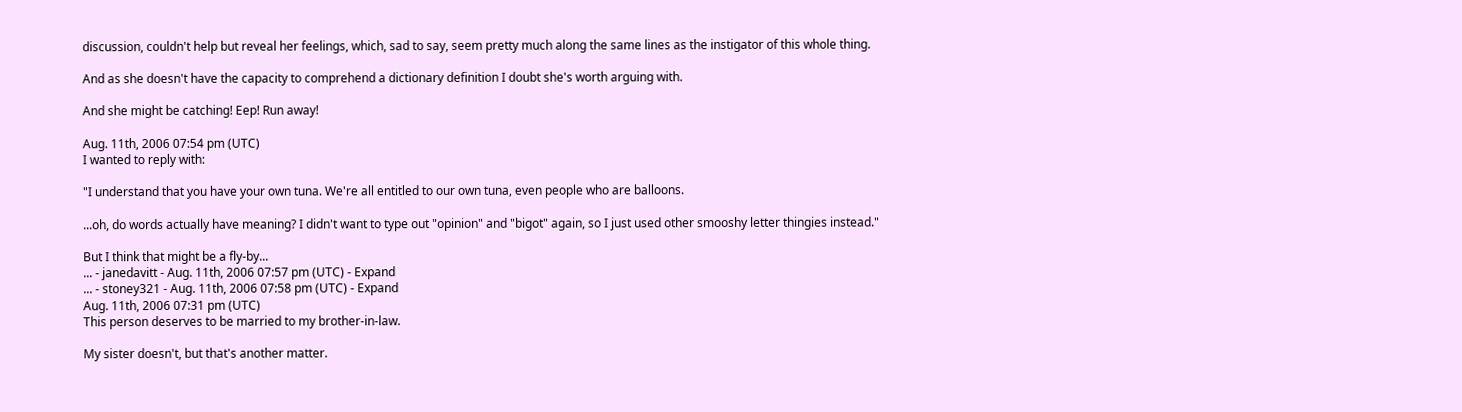discussion, couldn't help but reveal her feelings, which, sad to say, seem pretty much along the same lines as the instigator of this whole thing.

And as she doesn't have the capacity to comprehend a dictionary definition I doubt she's worth arguing with.

And she might be catching! Eep! Run away!

Aug. 11th, 2006 07:54 pm (UTC)
I wanted to reply with:

"I understand that you have your own tuna. We're all entitled to our own tuna, even people who are balloons.

...oh, do words actually have meaning? I didn't want to type out "opinion" and "bigot" again, so I just used other smooshy letter thingies instead."

But I think that might be a fly-by...
... - janedavitt - Aug. 11th, 2006 07:57 pm (UTC) - Expand
... - stoney321 - Aug. 11th, 2006 07:58 pm (UTC) - Expand
Aug. 11th, 2006 07:31 pm (UTC)
This person deserves to be married to my brother-in-law.

My sister doesn't, but that's another matter.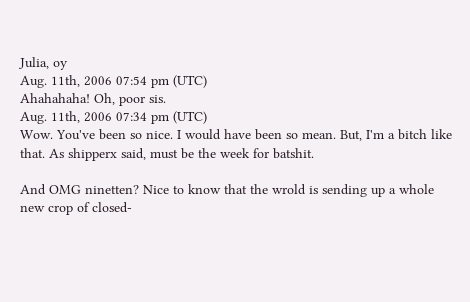Julia, oy
Aug. 11th, 2006 07:54 pm (UTC)
Ahahahaha! Oh, poor sis.
Aug. 11th, 2006 07:34 pm (UTC)
Wow. You've been so nice. I would have been so mean. But, I'm a bitch like that. As shipperx said, must be the week for batshit.

And OMG ninetten? Nice to know that the wrold is sending up a whole new crop of closed-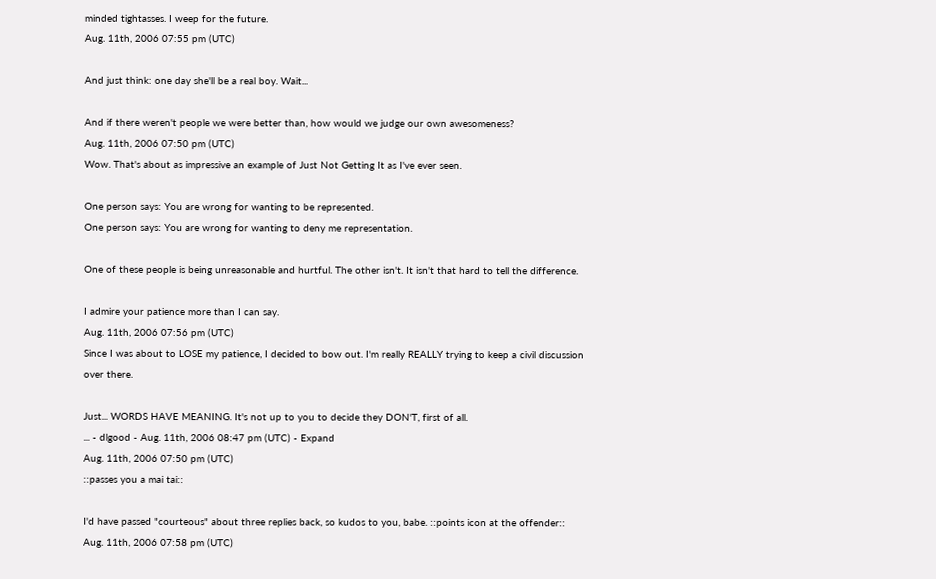minded tightasses. I weep for the future.
Aug. 11th, 2006 07:55 pm (UTC)

And just think: one day she'll be a real boy. Wait...

And if there weren't people we were better than, how would we judge our own awesomeness?
Aug. 11th, 2006 07:50 pm (UTC)
Wow. That's about as impressive an example of Just Not Getting It as I've ever seen.

One person says: You are wrong for wanting to be represented.
One person says: You are wrong for wanting to deny me representation.

One of these people is being unreasonable and hurtful. The other isn't. It isn't that hard to tell the difference.

I admire your patience more than I can say.
Aug. 11th, 2006 07:56 pm (UTC)
Since I was about to LOSE my patience, I decided to bow out. I'm really REALLY trying to keep a civil discussion over there.

Just... WORDS HAVE MEANING. It's not up to you to decide they DON'T, first of all.
... - dlgood - Aug. 11th, 2006 08:47 pm (UTC) - Expand
Aug. 11th, 2006 07:50 pm (UTC)
::passes you a mai tai::

I'd have passed "courteous" about three replies back, so kudos to you, babe. ::points icon at the offender::
Aug. 11th, 2006 07:58 pm (UTC)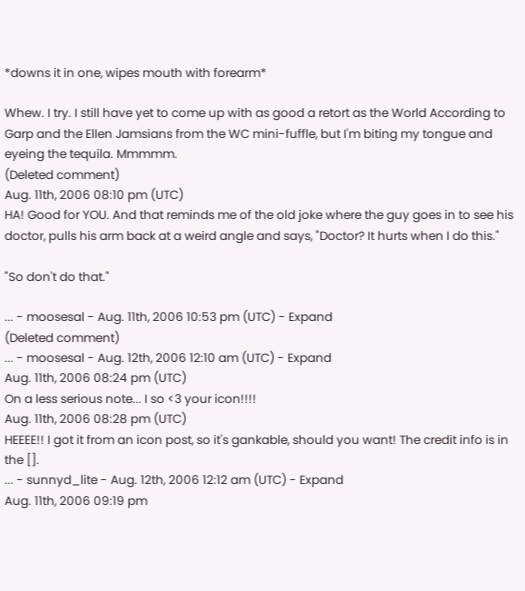*downs it in one, wipes mouth with forearm*

Whew. I try. I still have yet to come up with as good a retort as the World According to Garp and the Ellen Jamsians from the WC mini-fuffle, but I'm biting my tongue and eyeing the tequila. Mmmmm.
(Deleted comment)
Aug. 11th, 2006 08:10 pm (UTC)
HA! Good for YOU. And that reminds me of the old joke where the guy goes in to see his doctor, pulls his arm back at a weird angle and says, "Doctor? It hurts when I do this."

"So don't do that."

... - moosesal - Aug. 11th, 2006 10:53 pm (UTC) - Expand
(Deleted comment)
... - moosesal - Aug. 12th, 2006 12:10 am (UTC) - Expand
Aug. 11th, 2006 08:24 pm (UTC)
On a less serious note... I so <3 your icon!!!!
Aug. 11th, 2006 08:28 pm (UTC)
HEEEE!! I got it from an icon post, so it's gankable, should you want! The credit info is in the [].
... - sunnyd_lite - Aug. 12th, 2006 12:12 am (UTC) - Expand
Aug. 11th, 2006 09:19 pm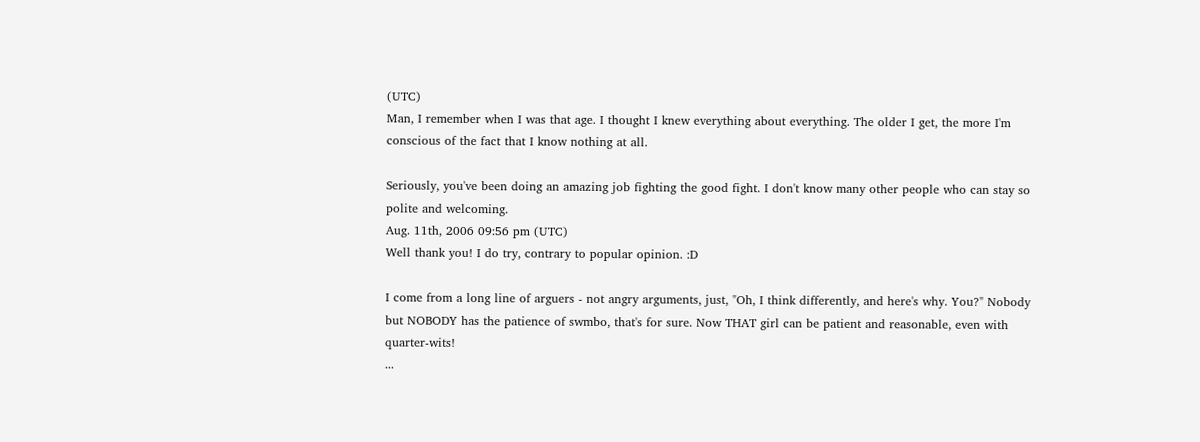(UTC)
Man, I remember when I was that age. I thought I knew everything about everything. The older I get, the more I'm conscious of the fact that I know nothing at all.

Seriously, you've been doing an amazing job fighting the good fight. I don't know many other people who can stay so polite and welcoming.
Aug. 11th, 2006 09:56 pm (UTC)
Well thank you! I do try, contrary to popular opinion. :D

I come from a long line of arguers - not angry arguments, just, "Oh, I think differently, and here's why. You?" Nobody but NOBODY has the patience of swmbo, that's for sure. Now THAT girl can be patient and reasonable, even with quarter-wits!
...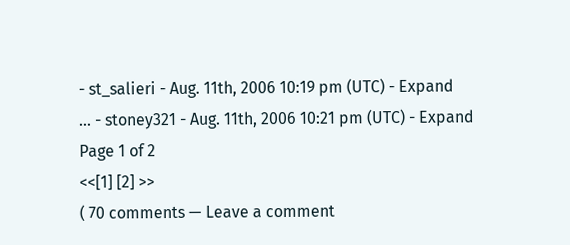- st_salieri - Aug. 11th, 2006 10:19 pm (UTC) - Expand
... - stoney321 - Aug. 11th, 2006 10:21 pm (UTC) - Expand
Page 1 of 2
<<[1] [2] >>
( 70 comments — Leave a comment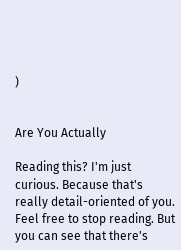)


Are You Actually

Reading this? I'm just curious. Because that's really detail-oriented of you. Feel free to stop reading. But you can see that there's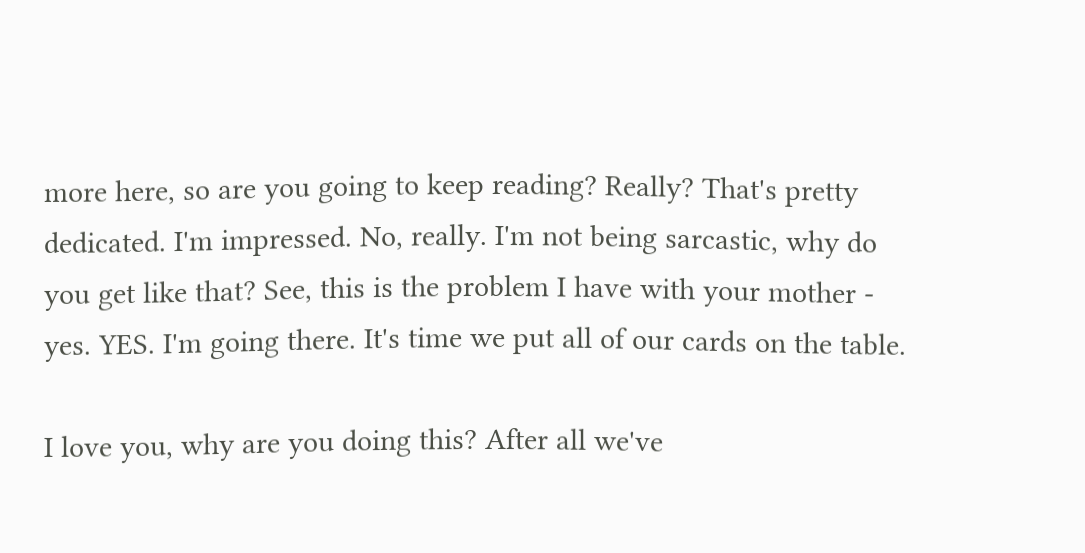more here, so are you going to keep reading? Really? That's pretty dedicated. I'm impressed. No, really. I'm not being sarcastic, why do you get like that? See, this is the problem I have with your mother - yes. YES. I'm going there. It's time we put all of our cards on the table.

I love you, why are you doing this? After all we've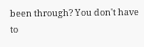been through? You don't have to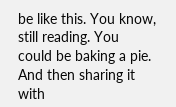be like this. You know, still reading. You could be baking a pie. And then sharing it with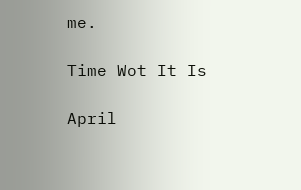me.

Time Wot It Is

April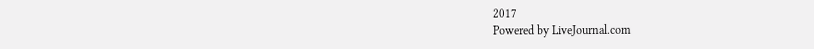2017
Powered by LiveJournal.com